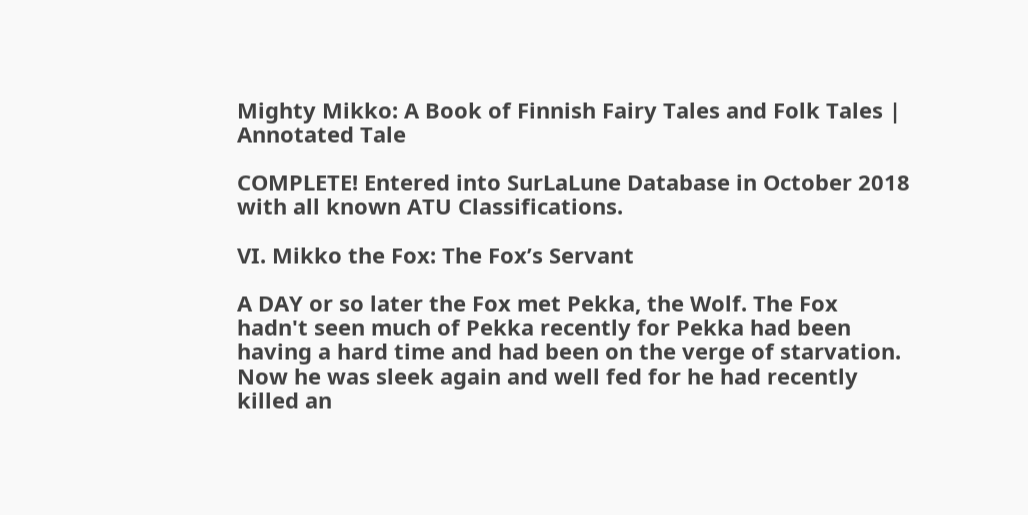Mighty Mikko: A Book of Finnish Fairy Tales and Folk Tales | Annotated Tale

COMPLETE! Entered into SurLaLune Database in October 2018 with all known ATU Classifications.

VI. Mikko the Fox: The Fox’s Servant

A DAY or so later the Fox met Pekka, the Wolf. The Fox hadn't seen much of Pekka recently for Pekka had been having a hard time and had been on the verge of starvation. Now he was sleek again and well fed for he had recently killed an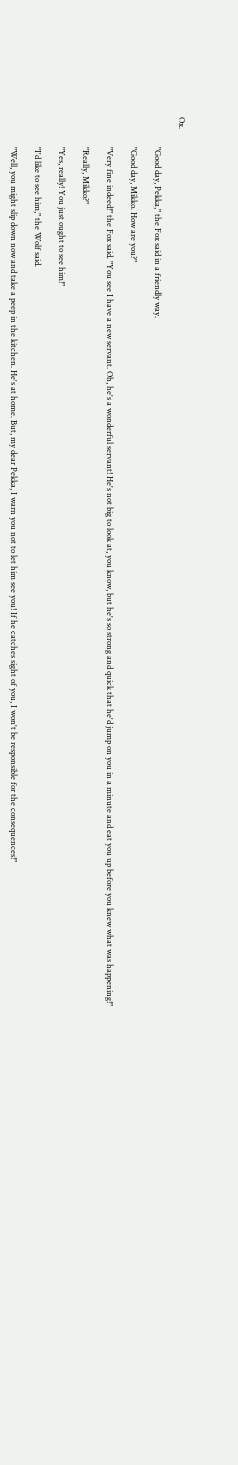Ox.

               "Good day, Pekka," the Fox said in a friendly way.

               "Good day, Mikko. How are you?"

               "Very fine indeed!" the Fox said. "You see I have a new servant. Oh, he's a wonderful servant! He's not big to look at, you know, but he's so strong and quick that he'd jump on you in a minute and eat you up before you knew what was happening!"

               "Really, Mikko?"

               "Yes, really! You just ought to see him!"

               "I'd like to see him," the Wolf said.

               "Well, you might slip down now and take a peep in the kitchen. He's at home. But, my dear Pekka, I warn you not to let him see you! If he catches sight of you, I won't be responsible for the consequences!"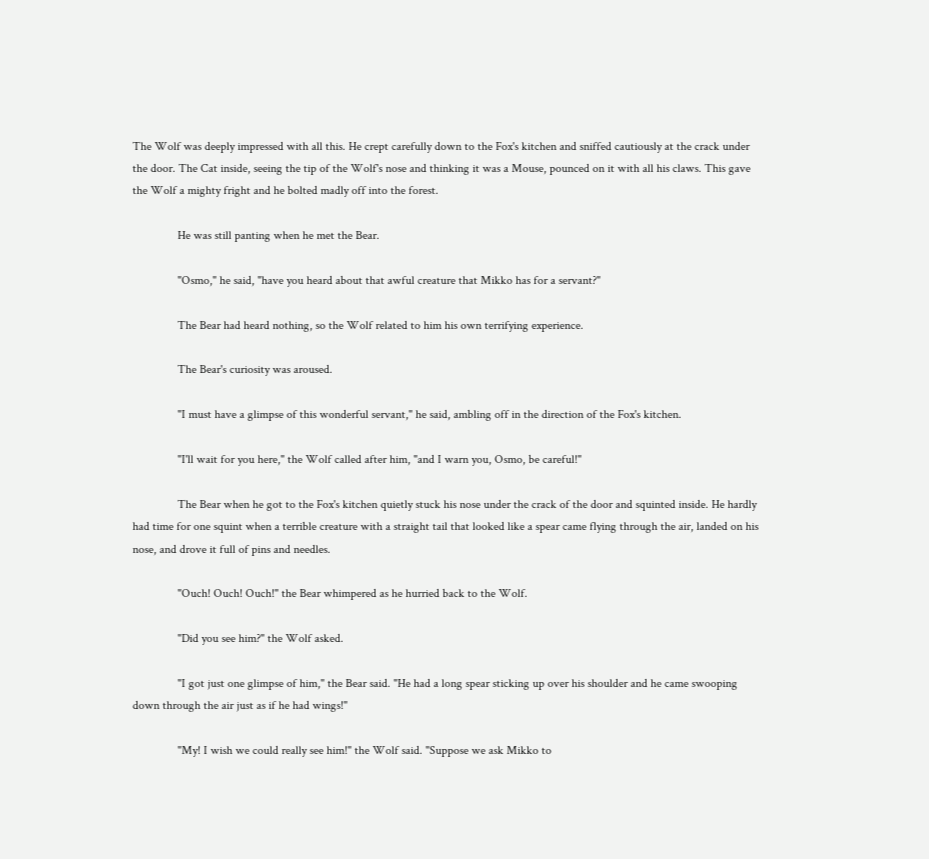The Wolf was deeply impressed with all this. He crept carefully down to the Fox's kitchen and sniffed cautiously at the crack under the door. The Cat inside, seeing the tip of the Wolf's nose and thinking it was a Mouse, pounced on it with all his claws. This gave the Wolf a mighty fright and he bolted madly off into the forest.

               He was still panting when he met the Bear.

               "Osmo," he said, "have you heard about that awful creature that Mikko has for a servant?"

               The Bear had heard nothing, so the Wolf related to him his own terrifying experience.

               The Bear's curiosity was aroused.

               "I must have a glimpse of this wonderful servant," he said, ambling off in the direction of the Fox's kitchen.

               "I'll wait for you here," the Wolf called after him, "and I warn you, Osmo, be careful!"

               The Bear when he got to the Fox's kitchen quietly stuck his nose under the crack of the door and squinted inside. He hardly had time for one squint when a terrible creature with a straight tail that looked like a spear came flying through the air, landed on his nose, and drove it full of pins and needles.

               "Ouch! Ouch! Ouch!" the Bear whimpered as he hurried back to the Wolf.

               "Did you see him?" the Wolf asked.

               "I got just one glimpse of him," the Bear said. "He had a long spear sticking up over his shoulder and he came swooping down through the air just as if he had wings!"

               "My! I wish we could really see him!" the Wolf said. "Suppose we ask Mikko to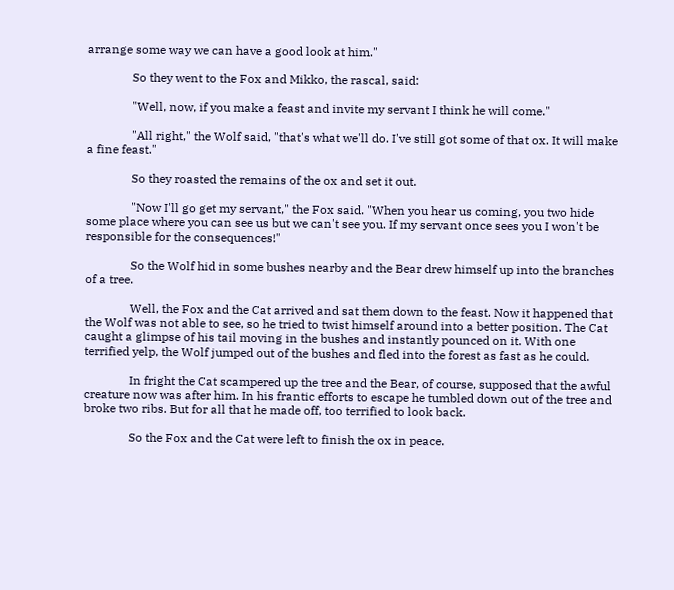arrange some way we can have a good look at him."

               So they went to the Fox and Mikko, the rascal, said:

               "Well, now, if you make a feast and invite my servant I think he will come."

               "All right," the Wolf said, "that's what we'll do. I've still got some of that ox. It will make a fine feast."

               So they roasted the remains of the ox and set it out.

               "Now I'll go get my servant," the Fox said. "When you hear us coming, you two hide some place where you can see us but we can't see you. If my servant once sees you I won't be responsible for the consequences!"

               So the Wolf hid in some bushes nearby and the Bear drew himself up into the branches of a tree.

               Well, the Fox and the Cat arrived and sat them down to the feast. Now it happened that the Wolf was not able to see, so he tried to twist himself around into a better position. The Cat caught a glimpse of his tail moving in the bushes and instantly pounced on it. With one terrified yelp, the Wolf jumped out of the bushes and fled into the forest as fast as he could.

               In fright the Cat scampered up the tree and the Bear, of course, supposed that the awful creature now was after him. In his frantic efforts to escape he tumbled down out of the tree and broke two ribs. But for all that he made off, too terrified to look back.

               So the Fox and the Cat were left to finish the ox in peace.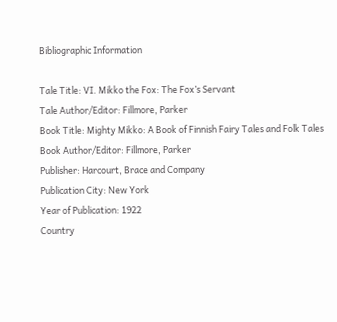Bibliographic Information

Tale Title: VI. Mikko the Fox: The Fox’s Servant
Tale Author/Editor: Fillmore, Parker
Book Title: Mighty Mikko: A Book of Finnish Fairy Tales and Folk Tales
Book Author/Editor: Fillmore, Parker
Publisher: Harcourt, Brace and Company
Publication City: New York
Year of Publication: 1922
Country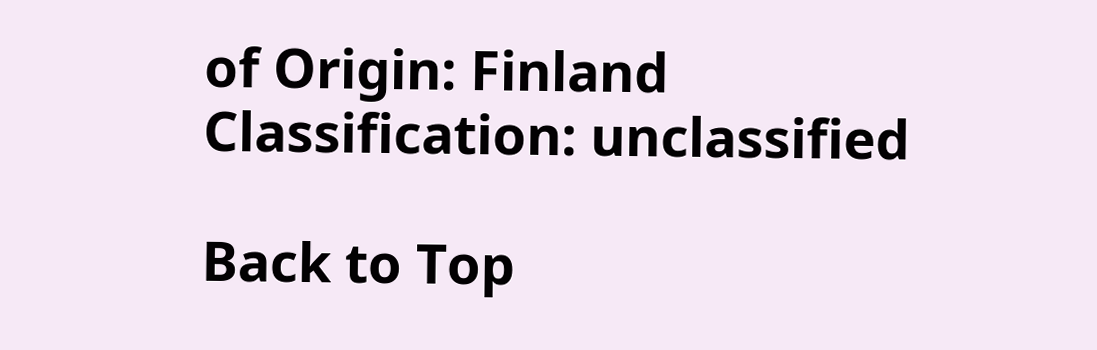of Origin: Finland
Classification: unclassified

Back to Top